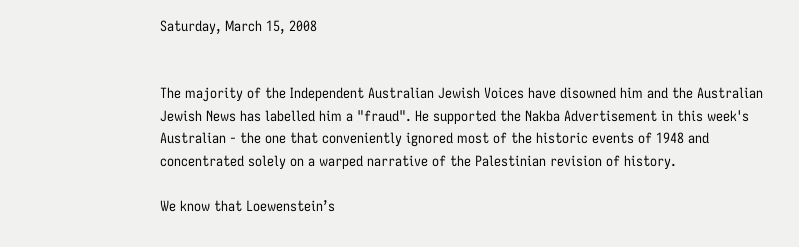Saturday, March 15, 2008


The majority of the Independent Australian Jewish Voices have disowned him and the Australian Jewish News has labelled him a "fraud". He supported the Nakba Advertisement in this week's Australian - the one that conveniently ignored most of the historic events of 1948 and concentrated solely on a warped narrative of the Palestinian revision of history.

We know that Loewenstein’s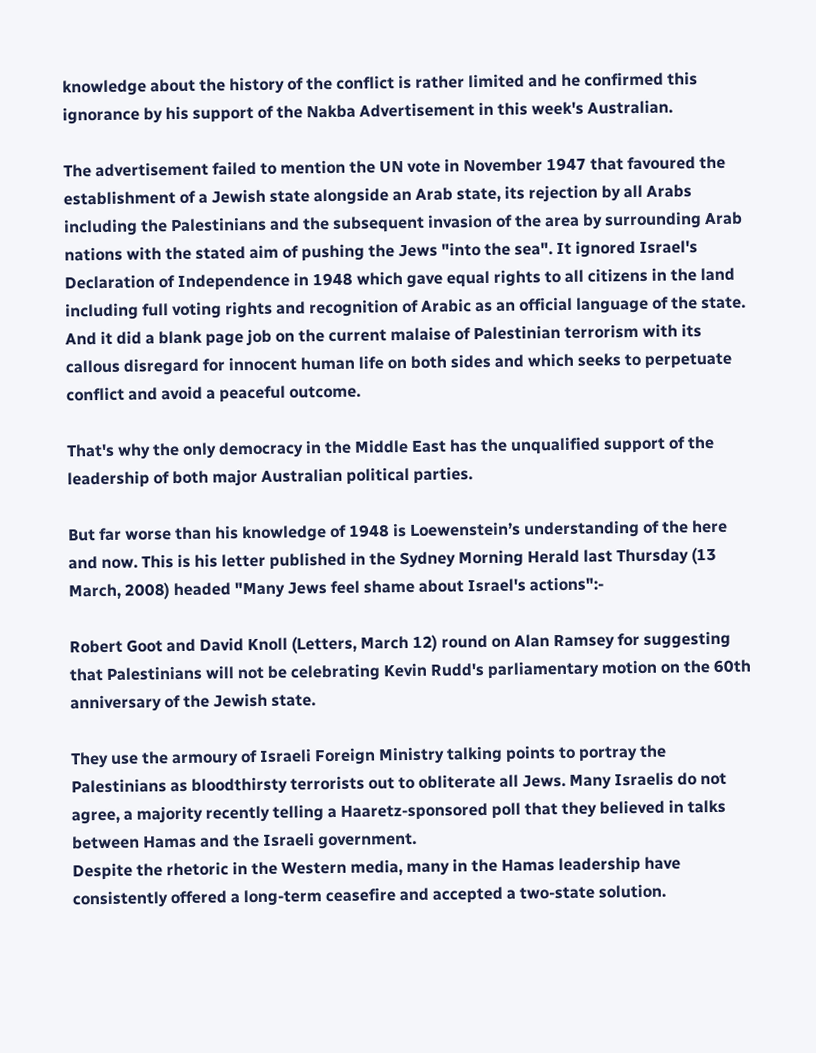knowledge about the history of the conflict is rather limited and he confirmed this ignorance by his support of the Nakba Advertisement in this week's Australian.

The advertisement failed to mention the UN vote in November 1947 that favoured the establishment of a Jewish state alongside an Arab state, its rejection by all Arabs including the Palestinians and the subsequent invasion of the area by surrounding Arab nations with the stated aim of pushing the Jews "into the sea". It ignored Israel's Declaration of Independence in 1948 which gave equal rights to all citizens in the land including full voting rights and recognition of Arabic as an official language of the state. And it did a blank page job on the current malaise of Palestinian terrorism with its callous disregard for innocent human life on both sides and which seeks to perpetuate conflict and avoid a peaceful outcome.

That's why the only democracy in the Middle East has the unqualified support of the leadership of both major Australian political parties.

But far worse than his knowledge of 1948 is Loewenstein’s understanding of the here and now. This is his letter published in the Sydney Morning Herald last Thursday (13 March, 2008) headed "Many Jews feel shame about Israel's actions":-

Robert Goot and David Knoll (Letters, March 12) round on Alan Ramsey for suggesting that Palestinians will not be celebrating Kevin Rudd's parliamentary motion on the 60th anniversary of the Jewish state.

They use the armoury of Israeli Foreign Ministry talking points to portray the Palestinians as bloodthirsty terrorists out to obliterate all Jews. Many Israelis do not agree, a majority recently telling a Haaretz-sponsored poll that they believed in talks between Hamas and the Israeli government.
Despite the rhetoric in the Western media, many in the Hamas leadership have consistently offered a long-term ceasefire and accepted a two-state solution.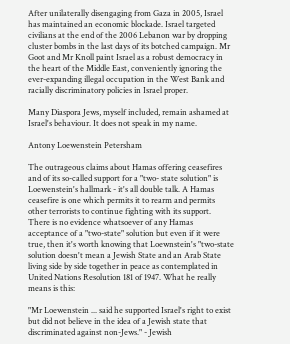After unilaterally disengaging from Gaza in 2005, Israel has maintained an economic blockade. Israel targeted civilians at the end of the 2006 Lebanon war by dropping cluster bombs in the last days of its botched campaign. Mr Goot and Mr Knoll paint Israel as a robust democracy in the heart of the Middle East, conveniently ignoring the ever-expanding illegal occupation in the West Bank and racially discriminatory policies in Israel proper.

Many Diaspora Jews, myself included, remain ashamed at Israel's behaviour. It does not speak in my name.

Antony Loewenstein Petersham

The outrageous claims about Hamas offering ceasefires and of its so-called support for a "two- state solution" is Loewenstein's hallmark - it's all double talk. A Hamas ceasefire is one which permits it to rearm and permits other terrorists to continue fighting with its support. There is no evidence whatsoever of any Hamas acceptance of a "two-state" solution but even if it were true, then it's worth knowing that Loewnstein's "two-state solution doesn't mean a Jewish State and an Arab State living side by side together in peace as contemplated in United Nations Resolution 181 of 1947. What he really means is this:

"Mr Loewenstein ... said he supported Israel's right to exist but did not believe in the idea of a Jewish state that discriminated against non-Jews." - Jewish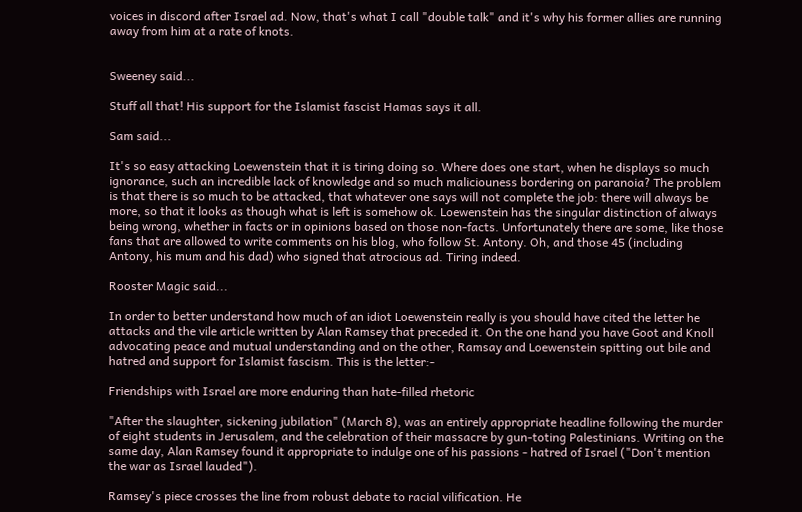voices in discord after Israel ad. Now, that's what I call "double talk" and it's why his former allies are running away from him at a rate of knots.


Sweeney said...

Stuff all that! His support for the Islamist fascist Hamas says it all.

Sam said...

It's so easy attacking Loewenstein that it is tiring doing so. Where does one start, when he displays so much ignorance, such an incredible lack of knowledge and so much maliciouness bordering on paranoia? The problem is that there is so much to be attacked, that whatever one says will not complete the job: there will always be more, so that it looks as though what is left is somehow ok. Loewenstein has the singular distinction of always being wrong, whether in facts or in opinions based on those non-facts. Unfortunately there are some, like those fans that are allowed to write comments on his blog, who follow St. Antony. Oh, and those 45 (including Antony, his mum and his dad) who signed that atrocious ad. Tiring indeed.

Rooster Magic said...

In order to better understand how much of an idiot Loewenstein really is you should have cited the letter he attacks and the vile article written by Alan Ramsey that preceded it. On the one hand you have Goot and Knoll advocating peace and mutual understanding and on the other, Ramsay and Loewenstein spitting out bile and hatred and support for Islamist fascism. This is the letter:-

Friendships with Israel are more enduring than hate-filled rhetoric

"After the slaughter, sickening jubilation" (March 8), was an entirely appropriate headline following the murder of eight students in Jerusalem, and the celebration of their massacre by gun-toting Palestinians. Writing on the same day, Alan Ramsey found it appropriate to indulge one of his passions - hatred of Israel ("Don't mention the war as Israel lauded").

Ramsey's piece crosses the line from robust debate to racial vilification. He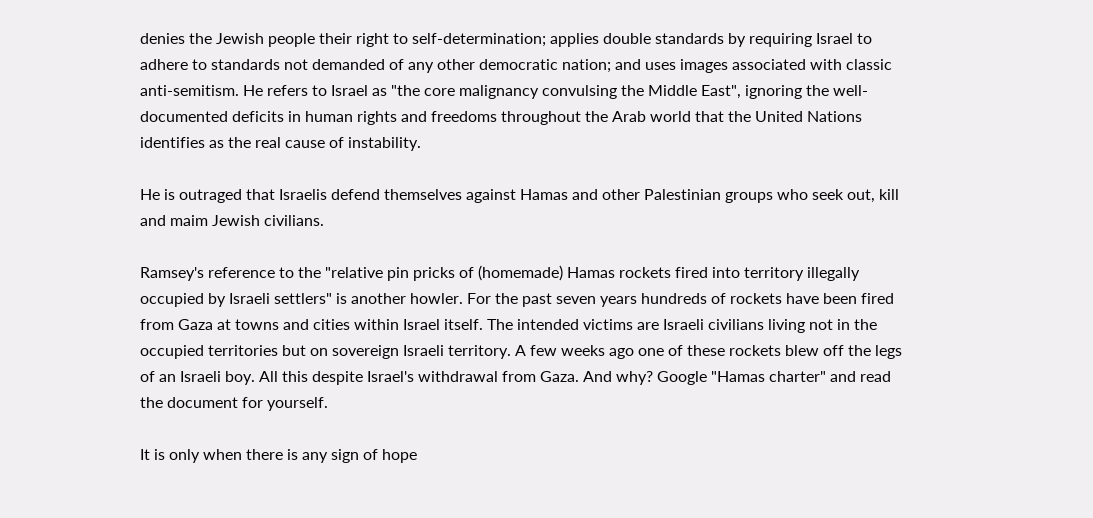denies the Jewish people their right to self-determination; applies double standards by requiring Israel to adhere to standards not demanded of any other democratic nation; and uses images associated with classic anti-semitism. He refers to Israel as "the core malignancy convulsing the Middle East", ignoring the well-documented deficits in human rights and freedoms throughout the Arab world that the United Nations identifies as the real cause of instability.

He is outraged that Israelis defend themselves against Hamas and other Palestinian groups who seek out, kill and maim Jewish civilians.

Ramsey's reference to the "relative pin pricks of (homemade) Hamas rockets fired into territory illegally occupied by Israeli settlers" is another howler. For the past seven years hundreds of rockets have been fired from Gaza at towns and cities within Israel itself. The intended victims are Israeli civilians living not in the occupied territories but on sovereign Israeli territory. A few weeks ago one of these rockets blew off the legs of an Israeli boy. All this despite Israel's withdrawal from Gaza. And why? Google "Hamas charter" and read the document for yourself.

It is only when there is any sign of hope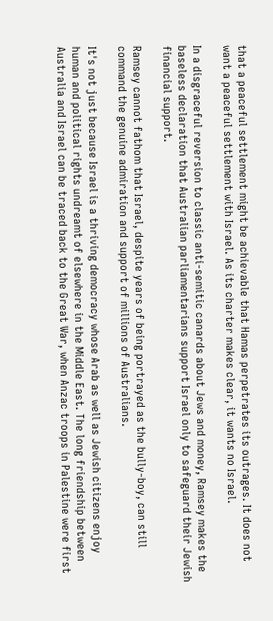that a peaceful settlement might be achievable that Hamas perpetrates its outrages. It does not want a peaceful settlement with Israel. As its charter makes clear, it wants no Israel.

In a disgraceful reversion to classic anti-semitic canards about Jews and money, Ramsey makes the baseless declaration that Australian parliamentarians support Israel only to safeguard their Jewish financial support.

Ramsey cannot fathom that Israel, despite years of being portrayed as the bully-boy, can still command the genuine admiration and support of millions of Australians.

It's not just because Israel is a thriving democracy whose Arab as well as Jewish citizens enjoy human and political rights undreamt of elsewhere in the Middle East. The long friendship between Australia and Israel can be traced back to the Great War, when Anzac troops in Palestine were first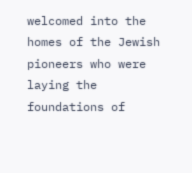welcomed into the homes of the Jewish pioneers who were laying the foundations of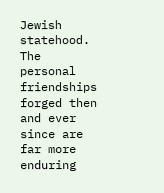Jewish statehood. The personal friendships forged then and ever since are far more enduring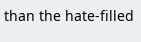than the hate-filled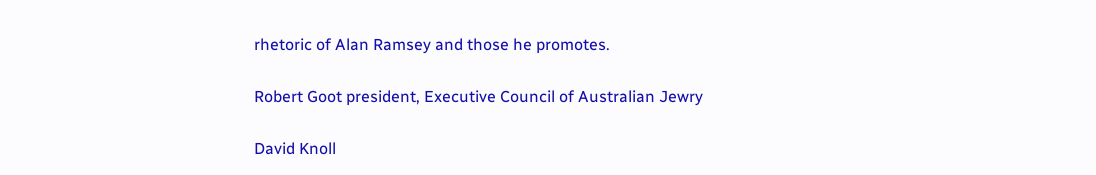rhetoric of Alan Ramsey and those he promotes.

Robert Goot president, Executive Council of Australian Jewry

David Knoll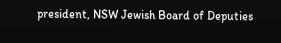president, NSW Jewish Board of Deputies